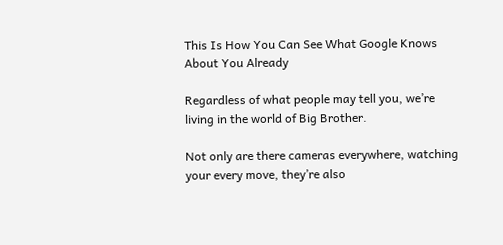This Is How You Can See What Google Knows About You Already

Regardless of what people may tell you, we’re living in the world of Big Brother.

Not only are there cameras everywhere, watching your every move, they’re also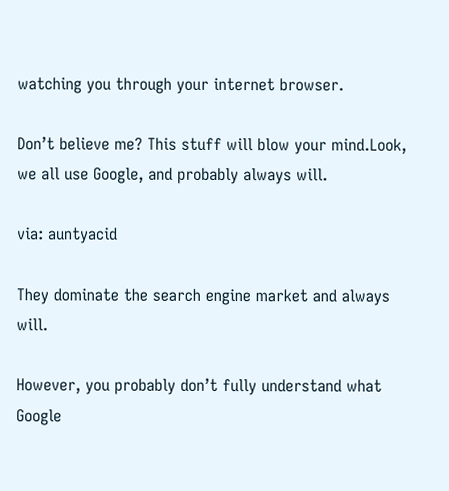watching you through your internet browser.

Don’t believe me? This stuff will blow your mind.Look, we all use Google, and probably always will.

via: auntyacid

They dominate the search engine market and always will.

However, you probably don’t fully understand what Google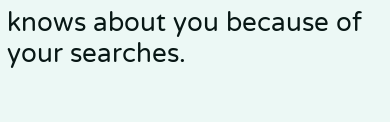knows about you because of your searches.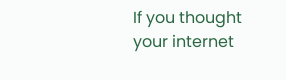If you thought your internet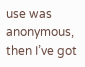use was anonymous, then I’ve got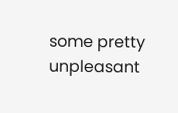some pretty unpleasant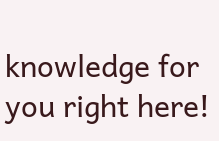knowledge for you right here!